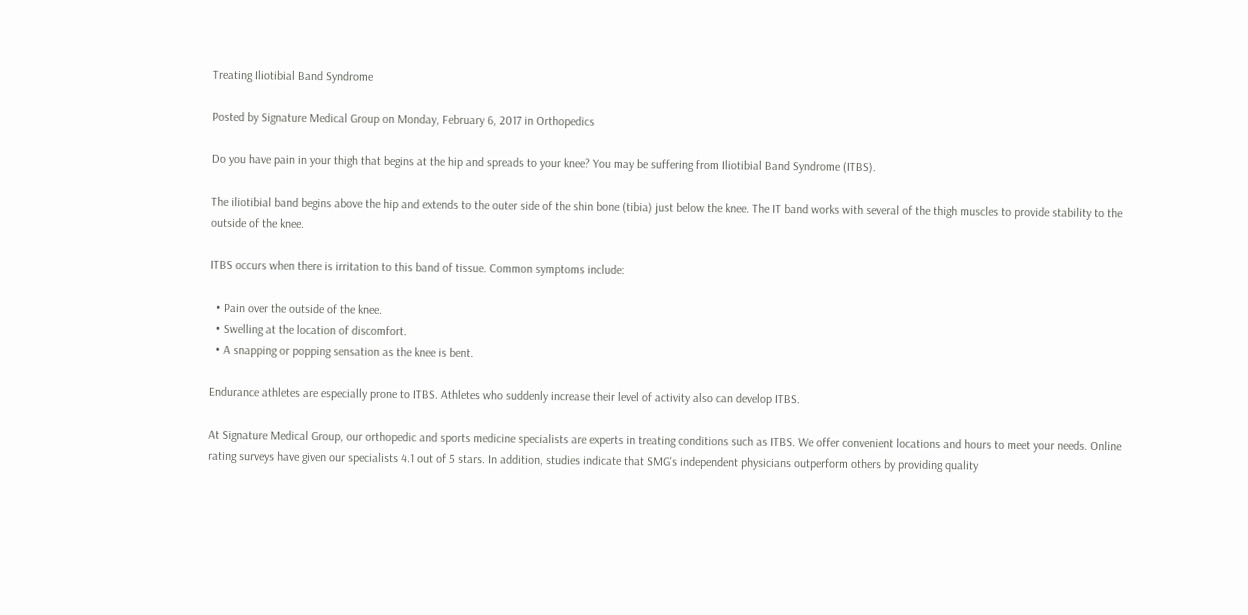Treating Iliotibial Band Syndrome

Posted by Signature Medical Group on Monday, February 6, 2017 in Orthopedics

Do you have pain in your thigh that begins at the hip and spreads to your knee? You may be suffering from Iliotibial Band Syndrome (ITBS).

The iliotibial band begins above the hip and extends to the outer side of the shin bone (tibia) just below the knee. The IT band works with several of the thigh muscles to provide stability to the outside of the knee.

ITBS occurs when there is irritation to this band of tissue. Common symptoms include:

  • Pain over the outside of the knee.
  • Swelling at the location of discomfort.
  • A snapping or popping sensation as the knee is bent.

Endurance athletes are especially prone to ITBS. Athletes who suddenly increase their level of activity also can develop ITBS.

At Signature Medical Group, our orthopedic and sports medicine specialists are experts in treating conditions such as ITBS. We offer convenient locations and hours to meet your needs. Online rating surveys have given our specialists 4.1 out of 5 stars. In addition, studies indicate that SMG's independent physicians outperform others by providing quality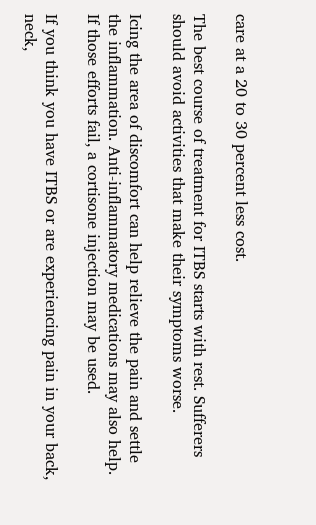care at a 20 to 30 percent less cost.

The best course of treatment for ITBS starts with rest. Sufferers should avoid activities that make their symptoms worse.

Icing the area of discomfort can help relieve the pain and settle the inflammation. Anti-inflammatory medications may also help. If those efforts fail, a cortisone injection may be used.

If you think you have ITBS or are experiencing pain in your back, neck,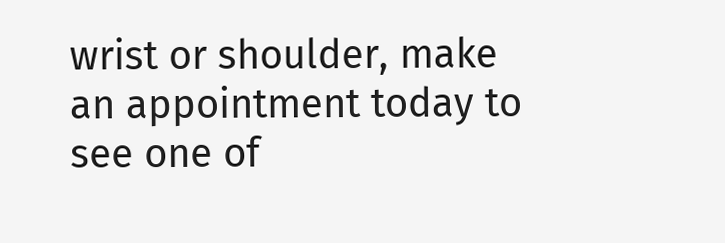wrist or shoulder, make an appointment today to see one of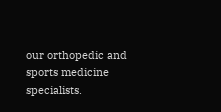our orthopedic and sports medicine specialists.